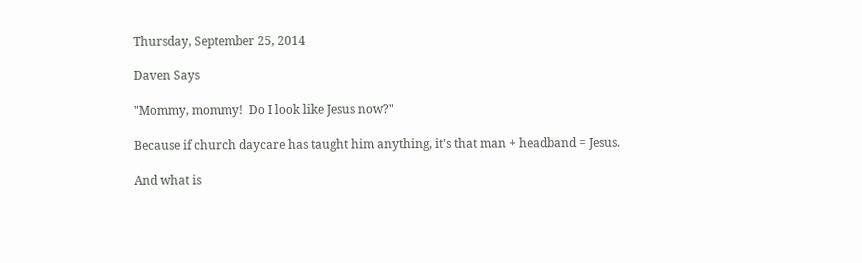Thursday, September 25, 2014

Daven Says

"Mommy, mommy!  Do I look like Jesus now?"

Because if church daycare has taught him anything, it's that man + headband = Jesus.

And what is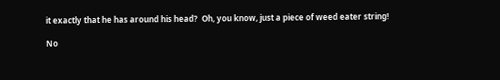it exactly that he has around his head?  Oh, you know, just a piece of weed eater string!

No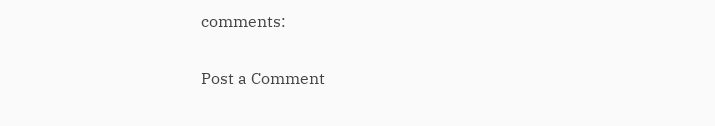comments:

Post a Comment